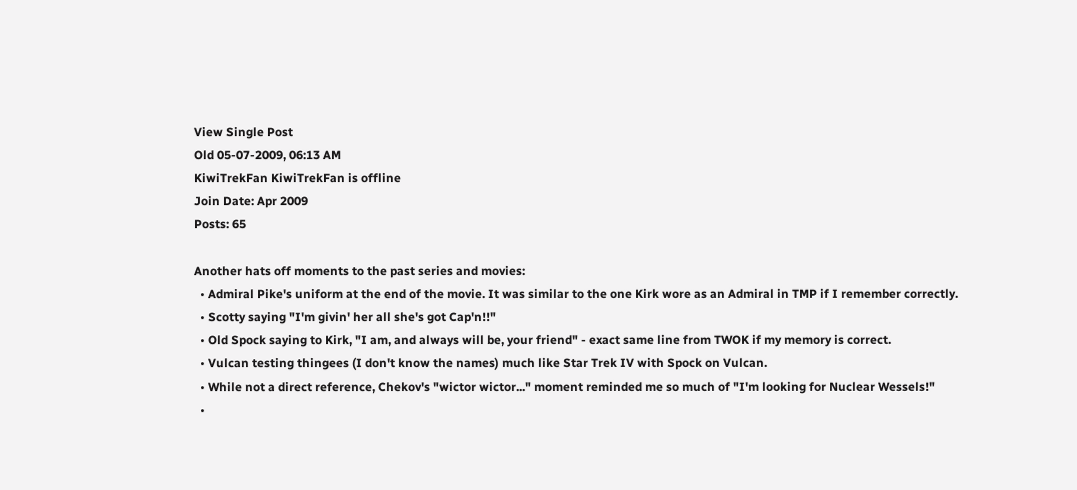View Single Post
Old 05-07-2009, 06:13 AM
KiwiTrekFan KiwiTrekFan is offline
Join Date: Apr 2009
Posts: 65

Another hats off moments to the past series and movies:
  • Admiral Pike's uniform at the end of the movie. It was similar to the one Kirk wore as an Admiral in TMP if I remember correctly.
  • Scotty saying "I'm givin' her all she's got Cap'n!!"
  • Old Spock saying to Kirk, "I am, and always will be, your friend" - exact same line from TWOK if my memory is correct.
  • Vulcan testing thingees (I don't know the names) much like Star Trek IV with Spock on Vulcan.
  • While not a direct reference, Chekov's "wictor wictor..." moment reminded me so much of "I'm looking for Nuclear Wessels!"
  •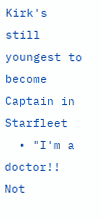Kirk's still youngest to become Captain in Starfleet
  • "I'm a doctor!! Not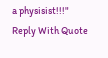a physisist!!!"
Reply With Quote